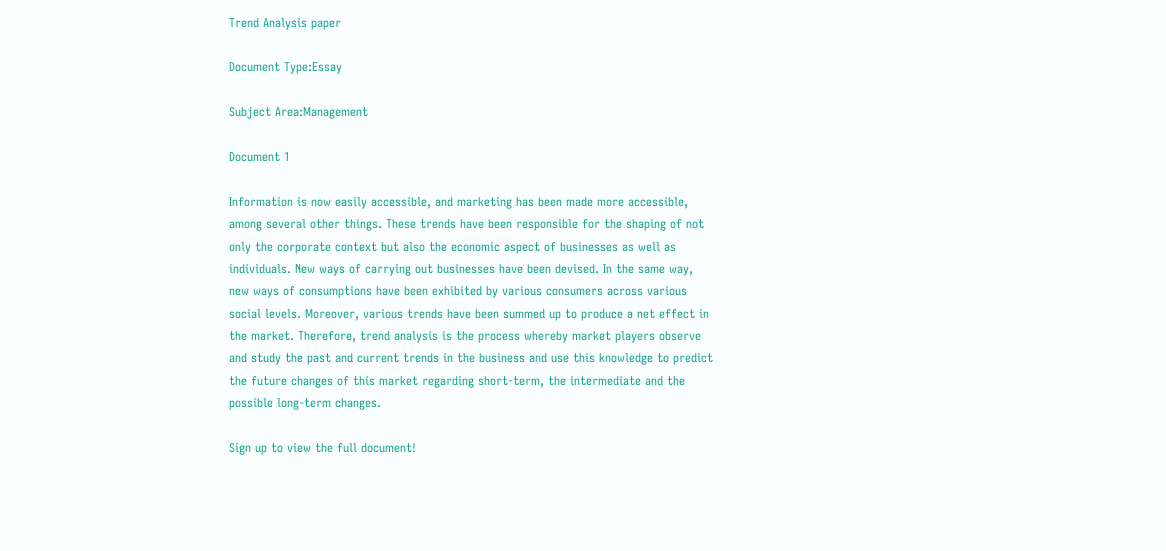Trend Analysis paper

Document Type:Essay

Subject Area:Management

Document 1

Information is now easily accessible, and marketing has been made more accessible, among several other things. These trends have been responsible for the shaping of not only the corporate context but also the economic aspect of businesses as well as individuals. New ways of carrying out businesses have been devised. In the same way, new ways of consumptions have been exhibited by various consumers across various social levels. Moreover, various trends have been summed up to produce a net effect in the market. Therefore, trend analysis is the process whereby market players observe and study the past and current trends in the business and use this knowledge to predict the future changes of this market regarding short-term, the intermediate and the possible long-term changes.

Sign up to view the full document!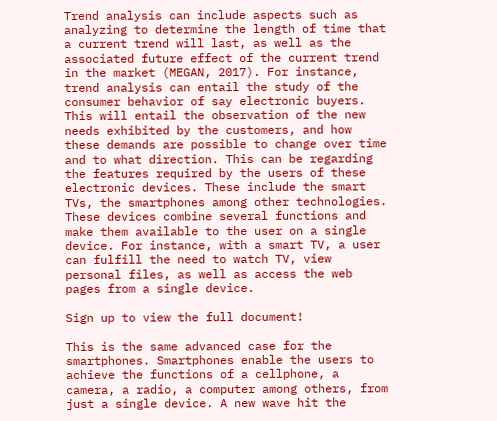Trend analysis can include aspects such as analyzing to determine the length of time that a current trend will last, as well as the associated future effect of the current trend in the market (MEGAN, 2017). For instance, trend analysis can entail the study of the consumer behavior of say electronic buyers. This will entail the observation of the new needs exhibited by the customers, and how these demands are possible to change over time and to what direction. This can be regarding the features required by the users of these electronic devices. These include the smart TVs, the smartphones among other technologies. These devices combine several functions and make them available to the user on a single device. For instance, with a smart TV, a user can fulfill the need to watch TV, view personal files, as well as access the web pages from a single device.

Sign up to view the full document!

This is the same advanced case for the smartphones. Smartphones enable the users to achieve the functions of a cellphone, a camera, a radio, a computer among others, from just a single device. A new wave hit the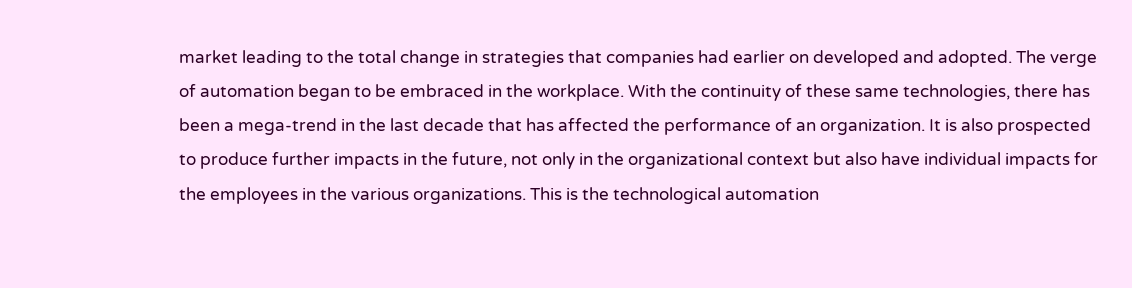market leading to the total change in strategies that companies had earlier on developed and adopted. The verge of automation began to be embraced in the workplace. With the continuity of these same technologies, there has been a mega-trend in the last decade that has affected the performance of an organization. It is also prospected to produce further impacts in the future, not only in the organizational context but also have individual impacts for the employees in the various organizations. This is the technological automation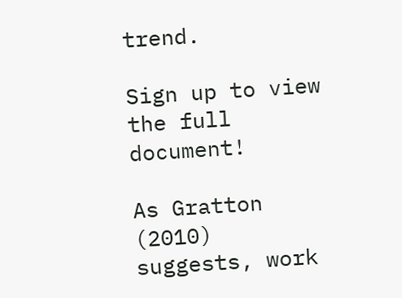trend.

Sign up to view the full document!

As Gratton (2010) suggests, work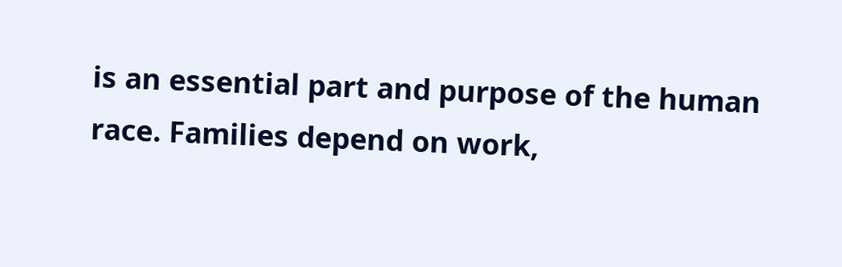is an essential part and purpose of the human race. Families depend on work,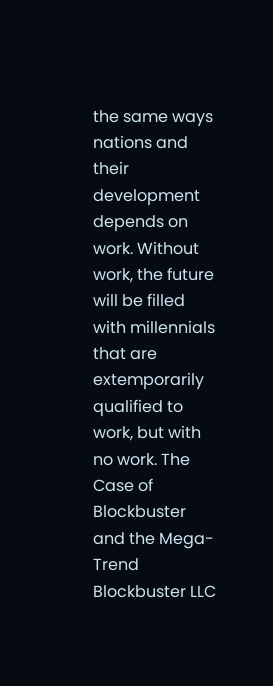the same ways nations and their development depends on work. Without work, the future will be filled with millennials that are extemporarily qualified to work, but with no work. The Case of Blockbuster and the Mega-Trend Blockbuster LLC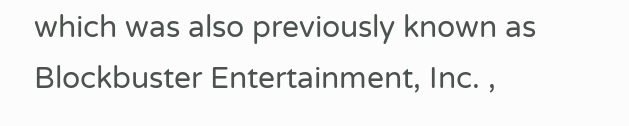which was also previously known as Blockbuster Entertainment, Inc. ,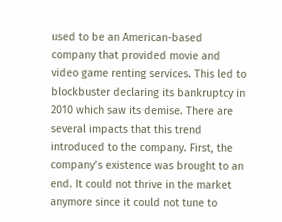used to be an American-based company that provided movie and video game renting services. This led to blockbuster declaring its bankruptcy in 2010 which saw its demise. There are several impacts that this trend introduced to the company. First, the company’s existence was brought to an end. It could not thrive in the market anymore since it could not tune to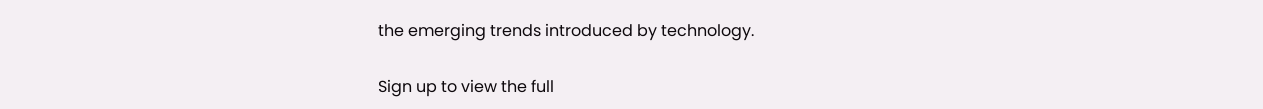the emerging trends introduced by technology.

Sign up to view the full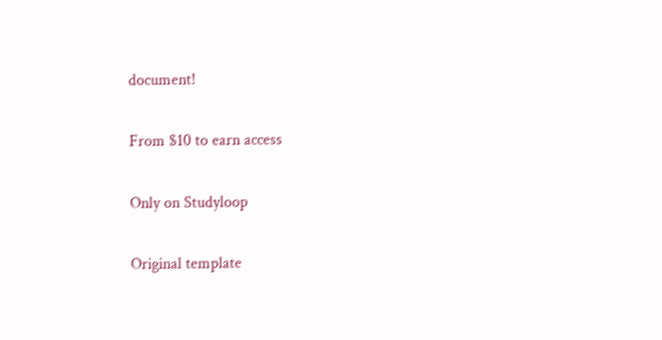document!

From $10 to earn access

Only on Studyloop

Original template